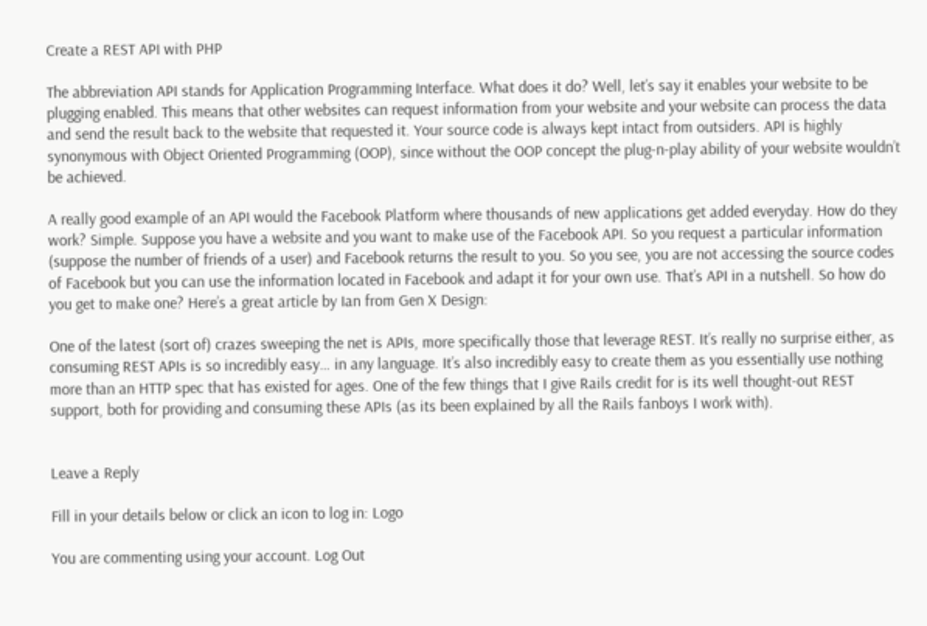Create a REST API with PHP

The abbreviation API stands for Application Programming Interface. What does it do? Well, let’s say it enables your website to be plugging enabled. This means that other websites can request information from your website and your website can process the data and send the result back to the website that requested it. Your source code is always kept intact from outsiders. API is highly synonymous with Object Oriented Programming (OOP), since without the OOP concept the plug-n-play ability of your website wouldn’t be achieved.

A really good example of an API would the Facebook Platform where thousands of new applications get added everyday. How do they work? Simple. Suppose you have a website and you want to make use of the Facebook API. So you request a particular information (suppose the number of friends of a user) and Facebook returns the result to you. So you see, you are not accessing the source codes of Facebook but you can use the information located in Facebook and adapt it for your own use. That’s API in a nutshell. So how do you get to make one? Here’s a great article by Ian from Gen X Design:

One of the latest (sort of) crazes sweeping the net is APIs, more specifically those that leverage REST. It’s really no surprise either, as consuming REST APIs is so incredibly easy… in any language. It’s also incredibly easy to create them as you essentially use nothing more than an HTTP spec that has existed for ages. One of the few things that I give Rails credit for is its well thought-out REST support, both for providing and consuming these APIs (as its been explained by all the Rails fanboys I work with).


Leave a Reply

Fill in your details below or click an icon to log in: Logo

You are commenting using your account. Log Out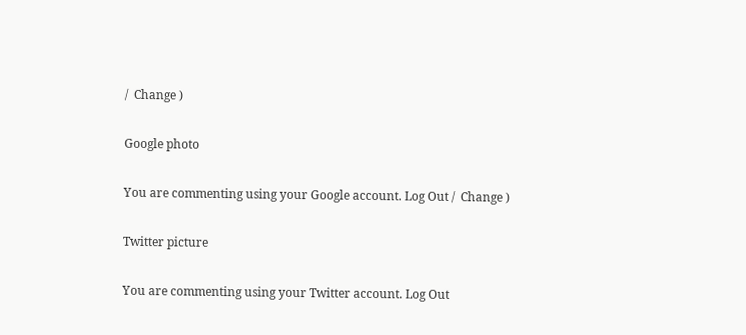/  Change )

Google photo

You are commenting using your Google account. Log Out /  Change )

Twitter picture

You are commenting using your Twitter account. Log Out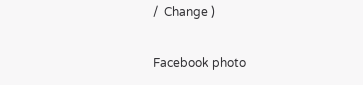/  Change )

Facebook photo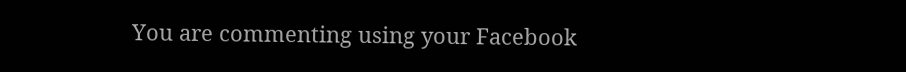You are commenting using your Facebook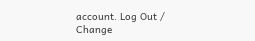account. Log Out /  Change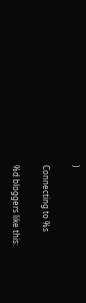)

Connecting to %s

%d bloggers like this: